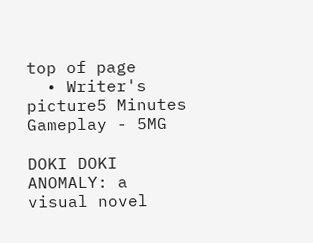top of page
  • Writer's picture5 Minutes Gameplay - 5MG

DOKI DOKI ANOMALY: a visual novel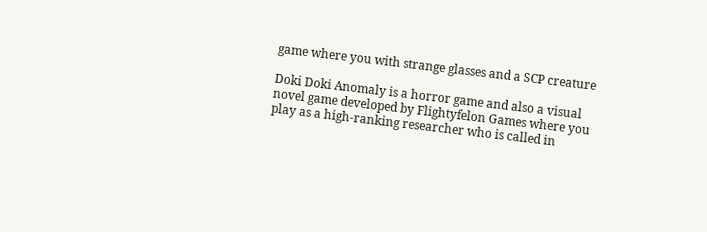game where you with strange glasses and a SCP creature

Doki Doki Anomaly is a horror game and also a visual novel game developed by Flightyfelon Games where you play as a high-ranking researcher who is called in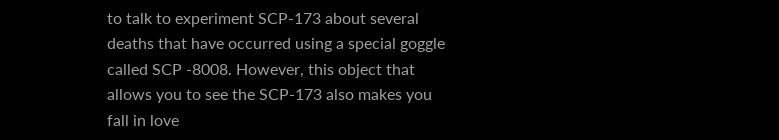to talk to experiment SCP-173 about several deaths that have occurred using a special goggle called SCP -8008. However, this object that allows you to see the SCP-173 also makes you fall in love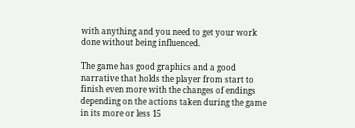with anything and you need to get your work done without being influenced.

The game has good graphics and a good narrative that holds the player from start to finish even more with the changes of endings depending on the actions taken during the game in its more or less 15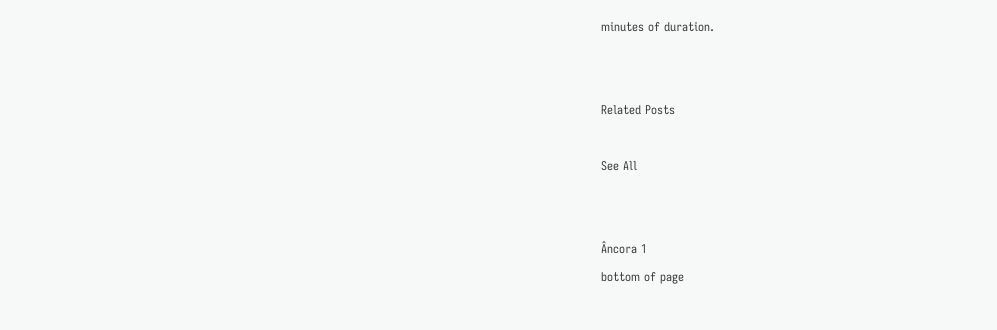minutes of duration.


Related Posts

See All


Âncora 1
bottom of page